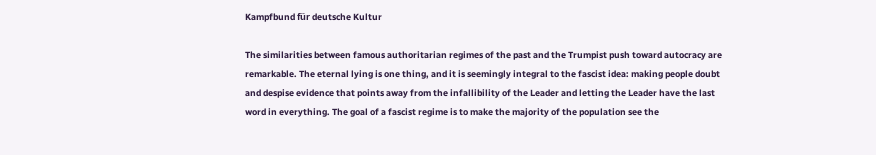Kampfbund für deutsche Kultur

The similarities between famous authoritarian regimes of the past and the Trumpist push toward autocracy are remarkable. The eternal lying is one thing, and it is seemingly integral to the fascist idea: making people doubt and despise evidence that points away from the infallibility of the Leader and letting the Leader have the last word in everything. The goal of a fascist regime is to make the majority of the population see the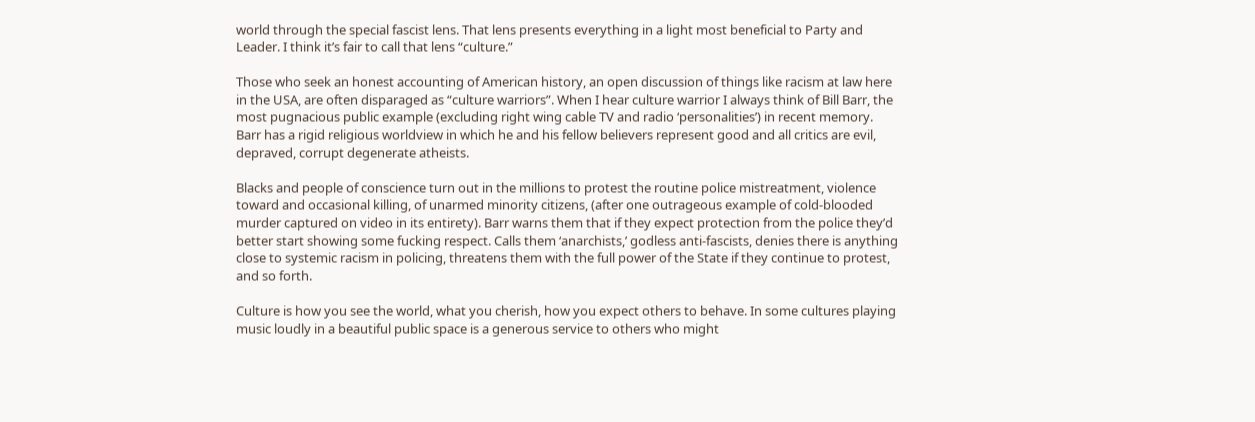world through the special fascist lens. That lens presents everything in a light most beneficial to Party and Leader. I think it’s fair to call that lens “culture.”

Those who seek an honest accounting of American history, an open discussion of things like racism at law here in the USA, are often disparaged as “culture warriors”. When I hear culture warrior I always think of Bill Barr, the most pugnacious public example (excluding right wing cable TV and radio ‘personalities’) in recent memory. Barr has a rigid religious worldview in which he and his fellow believers represent good and all critics are evil, depraved, corrupt degenerate atheists.

Blacks and people of conscience turn out in the millions to protest the routine police mistreatment, violence toward and occasional killing, of unarmed minority citizens, (after one outrageous example of cold-blooded murder captured on video in its entirety). Barr warns them that if they expect protection from the police they’d better start showing some fucking respect. Calls them ‘anarchists,’ godless anti-fascists, denies there is anything close to systemic racism in policing, threatens them with the full power of the State if they continue to protest, and so forth.

Culture is how you see the world, what you cherish, how you expect others to behave. In some cultures playing music loudly in a beautiful public space is a generous service to others who might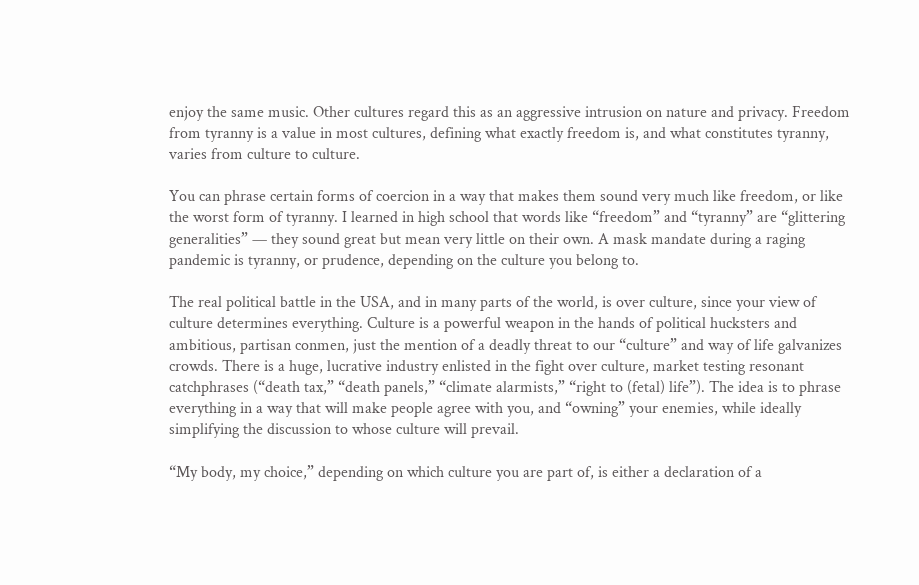enjoy the same music. Other cultures regard this as an aggressive intrusion on nature and privacy. Freedom from tyranny is a value in most cultures, defining what exactly freedom is, and what constitutes tyranny, varies from culture to culture.

You can phrase certain forms of coercion in a way that makes them sound very much like freedom, or like the worst form of tyranny. I learned in high school that words like “freedom” and “tyranny” are “glittering generalities” — they sound great but mean very little on their own. A mask mandate during a raging pandemic is tyranny, or prudence, depending on the culture you belong to.

The real political battle in the USA, and in many parts of the world, is over culture, since your view of culture determines everything. Culture is a powerful weapon in the hands of political hucksters and ambitious, partisan conmen, just the mention of a deadly threat to our “culture” and way of life galvanizes crowds. There is a huge, lucrative industry enlisted in the fight over culture, market testing resonant catchphrases (“death tax,” “death panels,” “climate alarmists,” “right to (fetal) life”). The idea is to phrase everything in a way that will make people agree with you, and “owning” your enemies, while ideally simplifying the discussion to whose culture will prevail.

“My body, my choice,” depending on which culture you are part of, is either a declaration of a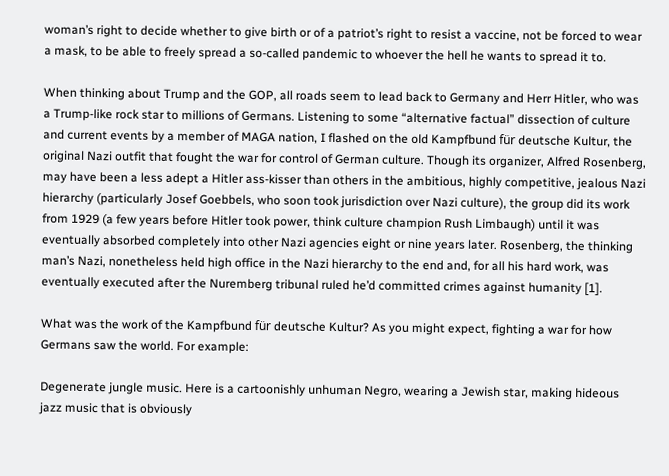woman’s right to decide whether to give birth or of a patriot’s right to resist a vaccine, not be forced to wear a mask, to be able to freely spread a so-called pandemic to whoever the hell he wants to spread it to.

When thinking about Trump and the GOP, all roads seem to lead back to Germany and Herr Hitler, who was a Trump-like rock star to millions of Germans. Listening to some “alternative factual” dissection of culture and current events by a member of MAGA nation, I flashed on the old Kampfbund für deutsche Kultur, the original Nazi outfit that fought the war for control of German culture. Though its organizer, Alfred Rosenberg, may have been a less adept a Hitler ass-kisser than others in the ambitious, highly competitive, jealous Nazi hierarchy (particularly Josef Goebbels, who soon took jurisdiction over Nazi culture), the group did its work from 1929 (a few years before Hitler took power, think culture champion Rush Limbaugh) until it was eventually absorbed completely into other Nazi agencies eight or nine years later. Rosenberg, the thinking man’s Nazi, nonetheless held high office in the Nazi hierarchy to the end and, for all his hard work, was eventually executed after the Nuremberg tribunal ruled he’d committed crimes against humanity [1].

What was the work of the Kampfbund für deutsche Kultur? As you might expect, fighting a war for how Germans saw the world. For example:

Degenerate jungle music. Here is a cartoonishly unhuman Negro, wearing a Jewish star, making hideous jazz music that is obviously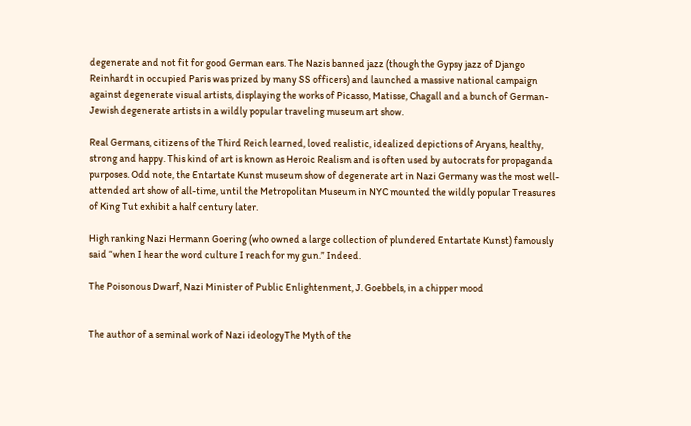degenerate and not fit for good German ears. The Nazis banned jazz (though the Gypsy jazz of Django Reinhardt in occupied Paris was prized by many SS officers) and launched a massive national campaign against degenerate visual artists, displaying the works of Picasso, Matisse, Chagall and a bunch of German-Jewish degenerate artists in a wildly popular traveling museum art show.

Real Germans, citizens of the Third Reich learned, loved realistic, idealized depictions of Aryans, healthy, strong and happy. This kind of art is known as Heroic Realism and is often used by autocrats for propaganda purposes. Odd note, the Entartate Kunst museum show of degenerate art in Nazi Germany was the most well-attended art show of all-time, until the Metropolitan Museum in NYC mounted the wildly popular Treasures of King Tut exhibit a half century later.

High ranking Nazi Hermann Goering (who owned a large collection of plundered Entartate Kunst) famously said “when I hear the word culture I reach for my gun.” Indeed.

The Poisonous Dwarf, Nazi Minister of Public Enlightenment, J. Goebbels, in a chipper mood


The author of a seminal work of Nazi ideologyThe Myth of the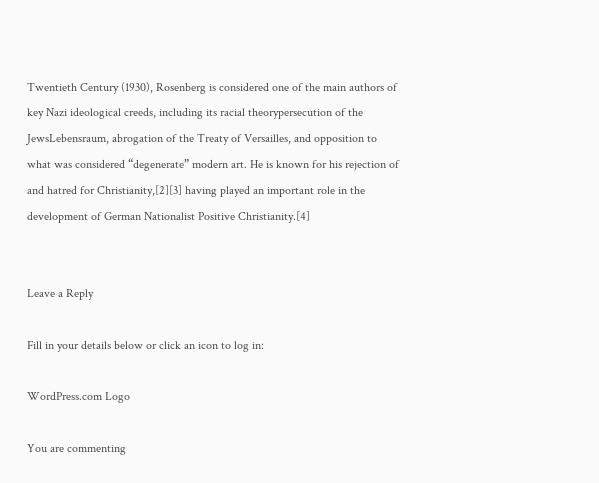Twentieth Century (1930), Rosenberg is considered one of the main authors of key Nazi ideological creeds, including its racial theorypersecution of the JewsLebensraum, abrogation of the Treaty of Versailles, and opposition to what was considered “degenerate” modern art. He is known for his rejection of and hatred for Christianity,[2][3] having played an important role in the development of German Nationalist Positive Christianity.[4]


Leave a Reply

Fill in your details below or click an icon to log in:

WordPress.com Logo

You are commenting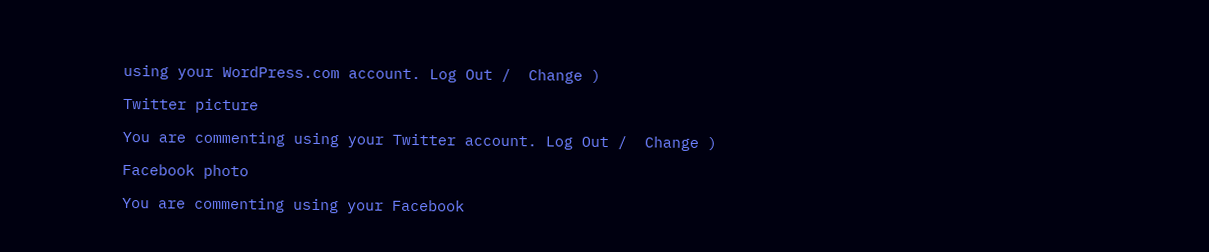using your WordPress.com account. Log Out /  Change )

Twitter picture

You are commenting using your Twitter account. Log Out /  Change )

Facebook photo

You are commenting using your Facebook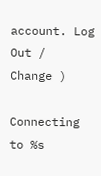account. Log Out /  Change )

Connecting to %s